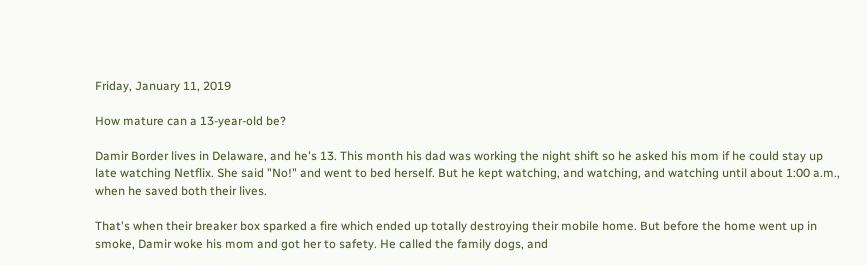Friday, January 11, 2019

How mature can a 13-year-old be?

Damir Border lives in Delaware, and he's 13. This month his dad was working the night shift so he asked his mom if he could stay up late watching Netflix. She said "No!" and went to bed herself. But he kept watching, and watching, and watching until about 1:00 a.m., when he saved both their lives.

That's when their breaker box sparked a fire which ended up totally destroying their mobile home. But before the home went up in smoke, Damir woke his mom and got her to safety. He called the family dogs, and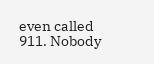even called 911. Nobody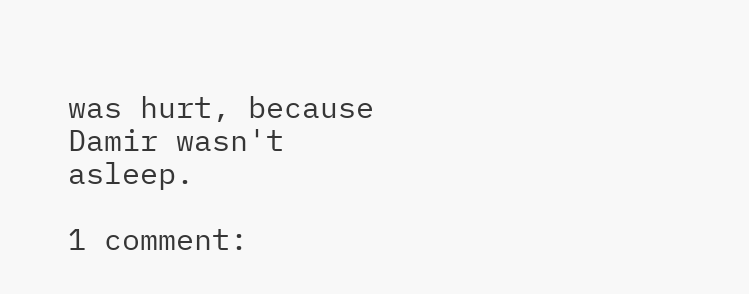was hurt, because Damir wasn't asleep.

1 comment: